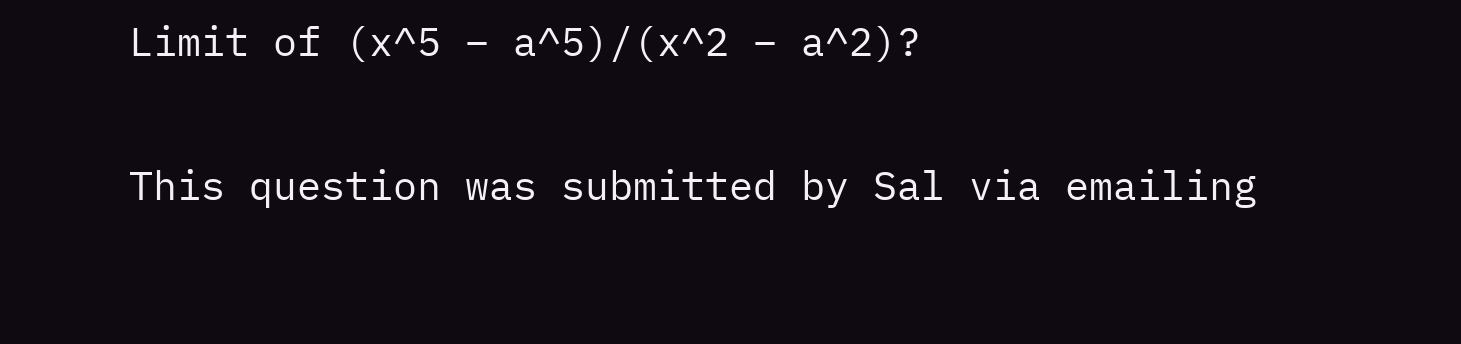Limit of (x^5 – a^5)/(x^2 – a^2)?

This question was submitted by Sal via emailing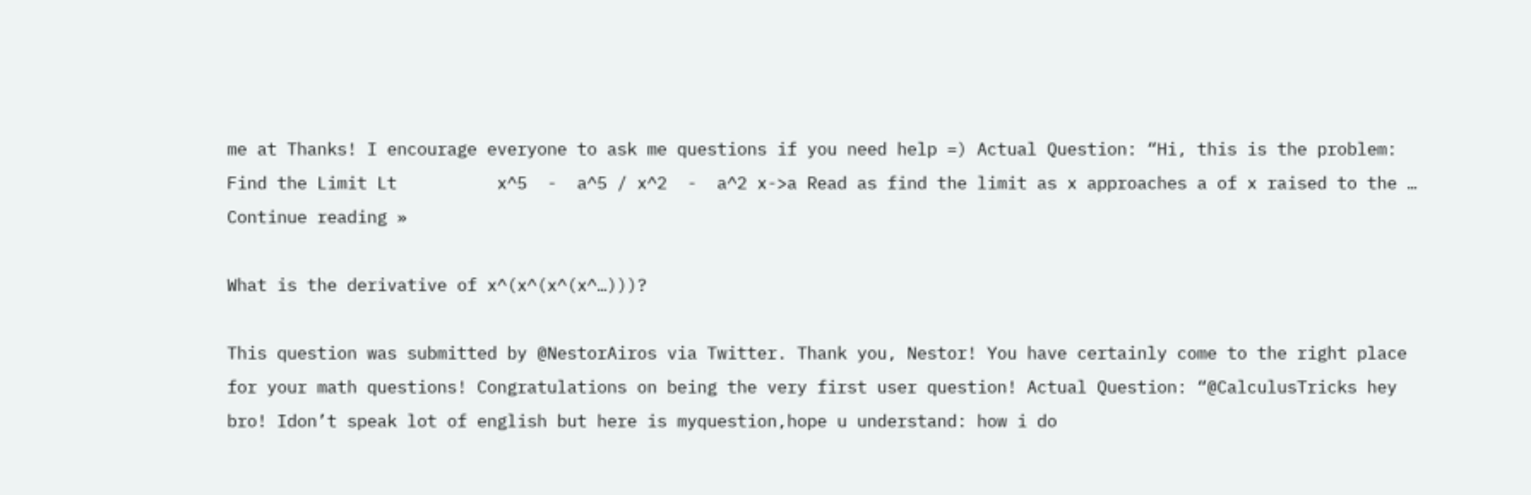me at Thanks! I encourage everyone to ask me questions if you need help =) Actual Question: “Hi, this is the problem: Find the Limit Lt          x^5  -  a^5 / x^2  -  a^2 x->a Read as find the limit as x approaches a of x raised to the … Continue reading »

What is the derivative of x^(x^(x^(x^…)))?

This question was submitted by @NestorAiros via Twitter. Thank you, Nestor! You have certainly come to the right place for your math questions! Congratulations on being the very first user question! Actual Question: “@CalculusTricks hey bro! Idon’t speak lot of english but here is myquestion,hope u understand: how i do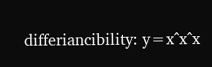differiancibility: y=x^x^x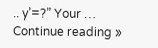.. y’=?” Your … Continue reading »